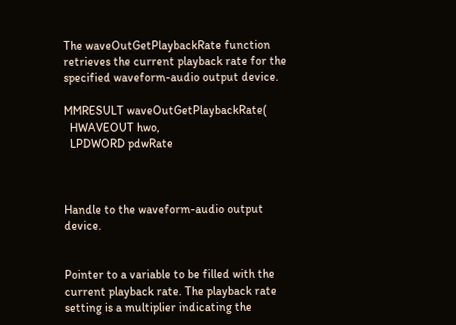The waveOutGetPlaybackRate function retrieves the current playback rate for the specified waveform-audio output device.

MMRESULT waveOutGetPlaybackRate(
  HWAVEOUT hwo,
  LPDWORD pdwRate



Handle to the waveform-audio output device.


Pointer to a variable to be filled with the current playback rate. The playback rate setting is a multiplier indicating the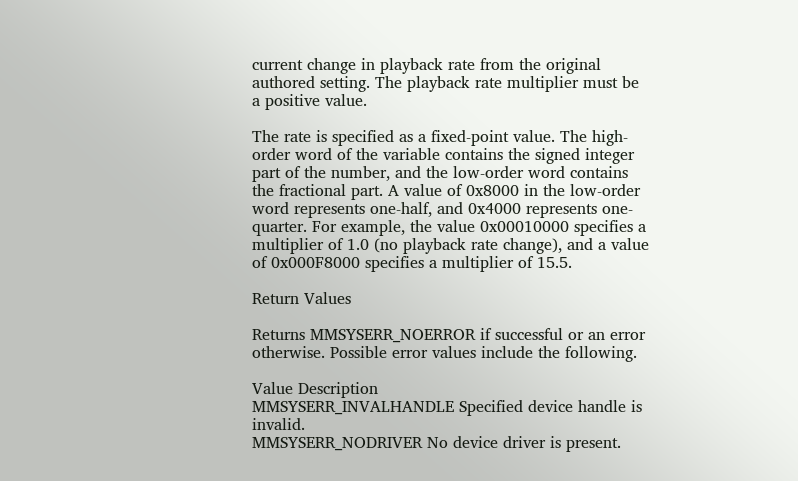current change in playback rate from the original authored setting. The playback rate multiplier must be a positive value.

The rate is specified as a fixed-point value. The high-order word of the variable contains the signed integer part of the number, and the low-order word contains the fractional part. A value of 0x8000 in the low-order word represents one-half, and 0x4000 represents one-quarter. For example, the value 0x00010000 specifies a multiplier of 1.0 (no playback rate change), and a value of 0x000F8000 specifies a multiplier of 15.5.

Return Values

Returns MMSYSERR_NOERROR if successful or an error otherwise. Possible error values include the following.

Value Description
MMSYSERR_INVALHANDLE Specified device handle is invalid.
MMSYSERR_NODRIVER No device driver is present.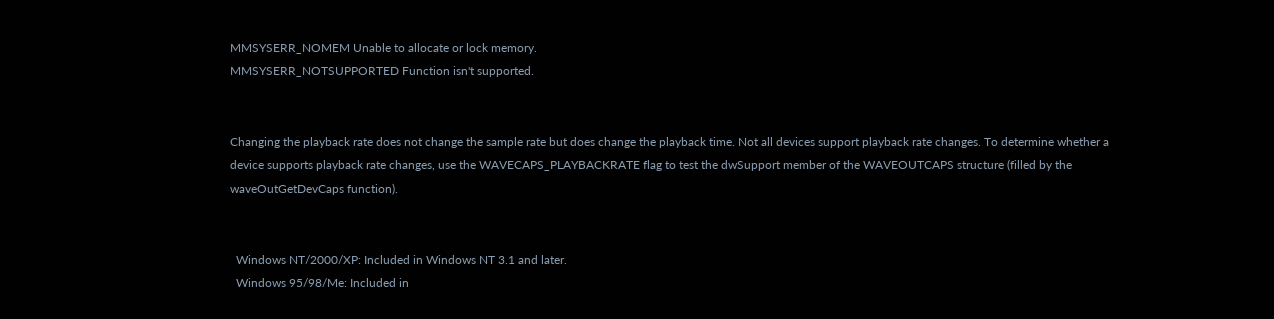MMSYSERR_NOMEM Unable to allocate or lock memory.
MMSYSERR_NOTSUPPORTED Function isn't supported.


Changing the playback rate does not change the sample rate but does change the playback time. Not all devices support playback rate changes. To determine whether a device supports playback rate changes, use the WAVECAPS_PLAYBACKRATE flag to test the dwSupport member of the WAVEOUTCAPS structure (filled by the waveOutGetDevCaps function).


  Windows NT/2000/XP: Included in Windows NT 3.1 and later.
  Windows 95/98/Me: Included in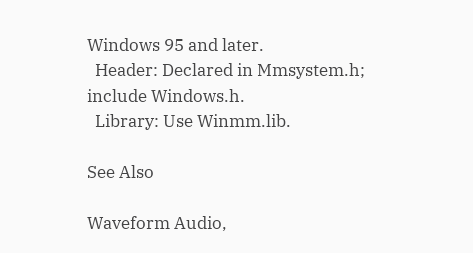Windows 95 and later.
  Header: Declared in Mmsystem.h; include Windows.h.
  Library: Use Winmm.lib.

See Also

Waveform Audio,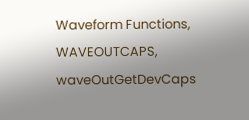Waveform Functions, WAVEOUTCAPS, waveOutGetDevCaps